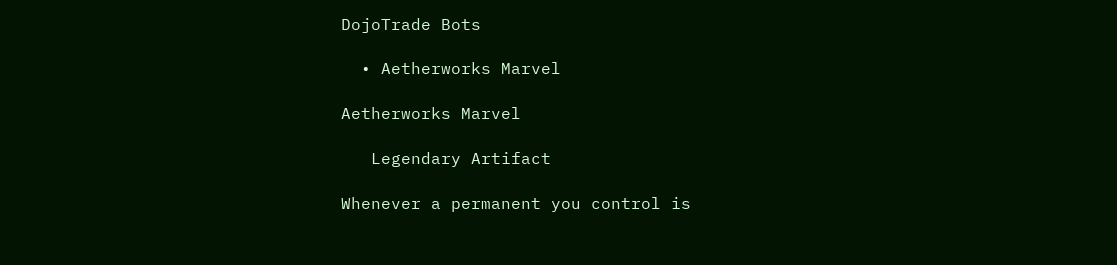DojoTrade Bots

  • Aetherworks Marvel

Aetherworks Marvel

   Legendary Artifact

Whenever a permanent you control is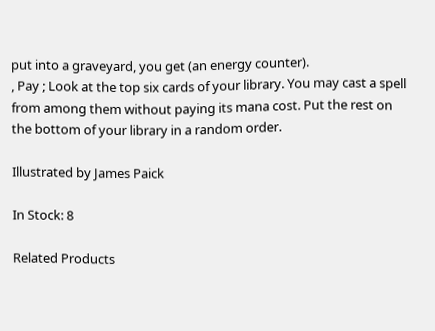put into a graveyard, you get (an energy counter).
, Pay ; Look at the top six cards of your library. You may cast a spell from among them without paying its mana cost. Put the rest on the bottom of your library in a random order.

Illustrated by James Paick

In Stock: 8

Related Products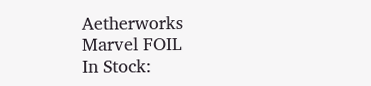Aetherworks Marvel FOIL
In Stock: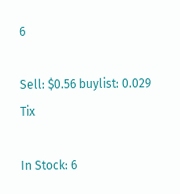6

Sell: $0.56 buylist: 0.029 Tix

In Stock: 6